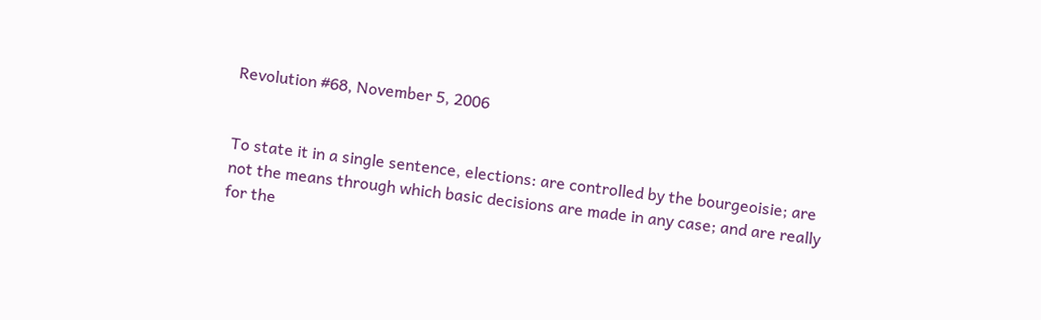Revolution #68, November 5, 2006


To state it in a single sentence, elections: are controlled by the bourgeoisie; are not the means through which basic decisions are made in any case; and are really for the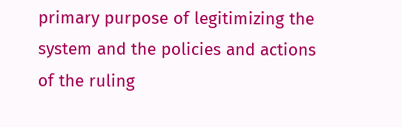primary purpose of legitimizing the system and the policies and actions of the ruling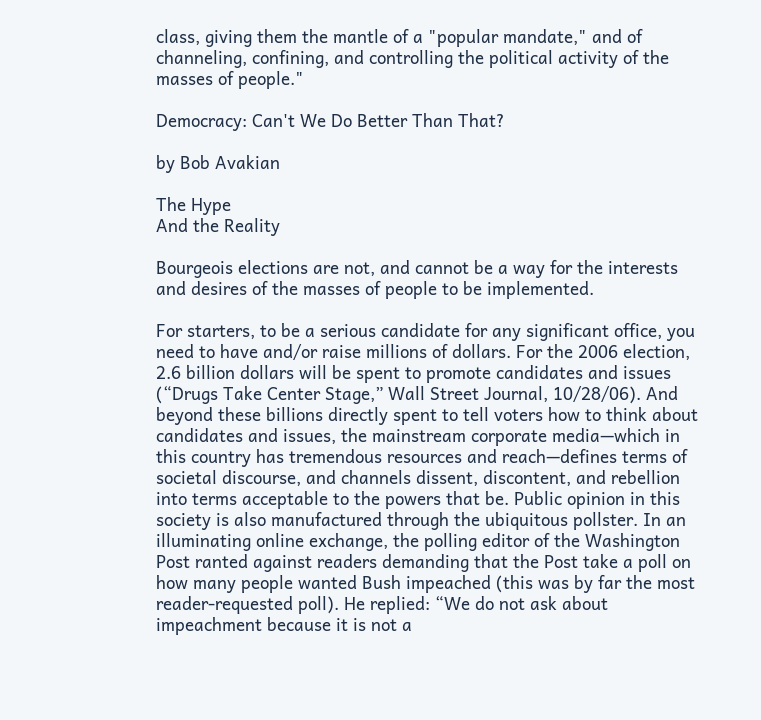class, giving them the mantle of a "popular mandate," and of channeling, confining, and controlling the political activity of the masses of people."

Democracy: Can't We Do Better Than That?

by Bob Avakian

The Hype
And the Reality

Bourgeois elections are not, and cannot be a way for the interests and desires of the masses of people to be implemented.

For starters, to be a serious candidate for any significant office, you need to have and/or raise millions of dollars. For the 2006 election, 2.6 billion dollars will be spent to promote candidates and issues (“Drugs Take Center Stage,” Wall Street Journal, 10/28/06). And beyond these billions directly spent to tell voters how to think about candidates and issues, the mainstream corporate media—which in this country has tremendous resources and reach—defines terms of societal discourse, and channels dissent, discontent, and rebellion into terms acceptable to the powers that be. Public opinion in this society is also manufactured through the ubiquitous pollster. In an illuminating online exchange, the polling editor of the Washington Post ranted against readers demanding that the Post take a poll on how many people wanted Bush impeached (this was by far the most reader-requested poll). He replied: “We do not ask about impeachment because it is not a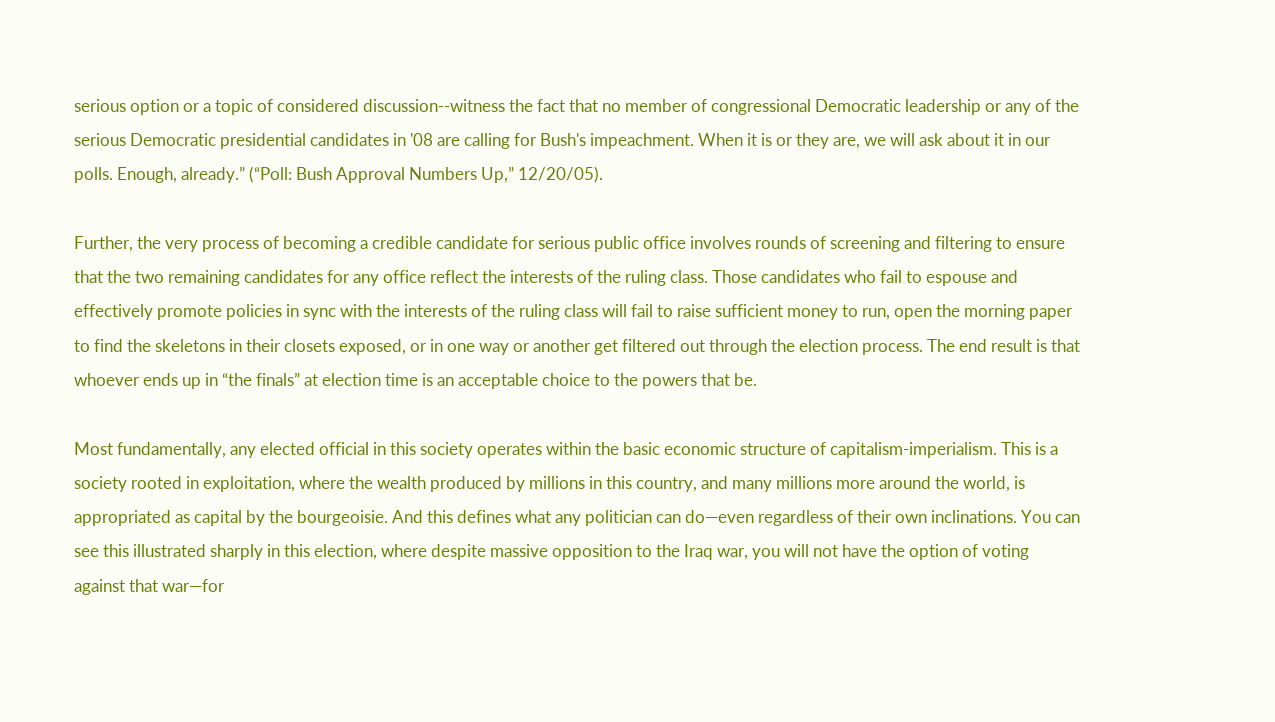serious option or a topic of considered discussion--witness the fact that no member of congressional Democratic leadership or any of the serious Democratic presidential candidates in '08 are calling for Bush's impeachment. When it is or they are, we will ask about it in our polls. Enough, already.” (“Poll: Bush Approval Numbers Up,” 12/20/05).

Further, the very process of becoming a credible candidate for serious public office involves rounds of screening and filtering to ensure that the two remaining candidates for any office reflect the interests of the ruling class. Those candidates who fail to espouse and effectively promote policies in sync with the interests of the ruling class will fail to raise sufficient money to run, open the morning paper to find the skeletons in their closets exposed, or in one way or another get filtered out through the election process. The end result is that whoever ends up in “the finals” at election time is an acceptable choice to the powers that be.

Most fundamentally, any elected official in this society operates within the basic economic structure of capitalism-imperialism. This is a society rooted in exploitation, where the wealth produced by millions in this country, and many millions more around the world, is appropriated as capital by the bourgeoisie. And this defines what any politician can do—even regardless of their own inclinations. You can see this illustrated sharply in this election, where despite massive opposition to the Iraq war, you will not have the option of voting against that war—for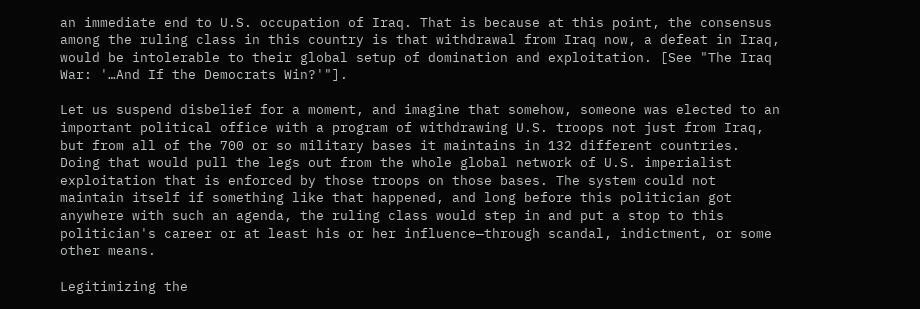an immediate end to U.S. occupation of Iraq. That is because at this point, the consensus among the ruling class in this country is that withdrawal from Iraq now, a defeat in Iraq, would be intolerable to their global setup of domination and exploitation. [See "The Iraq War: '…And If the Democrats Win?'"].

Let us suspend disbelief for a moment, and imagine that somehow, someone was elected to an important political office with a program of withdrawing U.S. troops not just from Iraq, but from all of the 700 or so military bases it maintains in 132 different countries. Doing that would pull the legs out from the whole global network of U.S. imperialist exploitation that is enforced by those troops on those bases. The system could not maintain itself if something like that happened, and long before this politician got anywhere with such an agenda, the ruling class would step in and put a stop to this politician's career or at least his or her influence—through scandal, indictment, or some other means.

Legitimizing the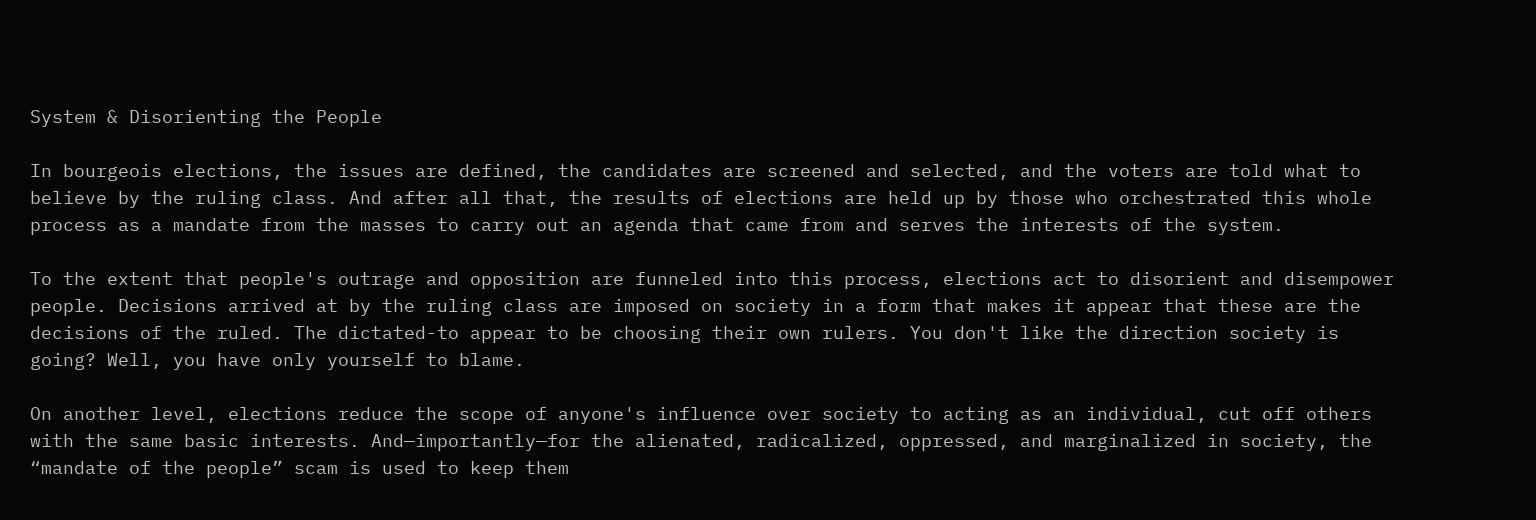System & Disorienting the People

In bourgeois elections, the issues are defined, the candidates are screened and selected, and the voters are told what to believe by the ruling class. And after all that, the results of elections are held up by those who orchestrated this whole process as a mandate from the masses to carry out an agenda that came from and serves the interests of the system.

To the extent that people's outrage and opposition are funneled into this process, elections act to disorient and disempower people. Decisions arrived at by the ruling class are imposed on society in a form that makes it appear that these are the decisions of the ruled. The dictated-to appear to be choosing their own rulers. You don't like the direction society is going? Well, you have only yourself to blame.

On another level, elections reduce the scope of anyone's influence over society to acting as an individual, cut off others with the same basic interests. And—importantly—for the alienated, radicalized, oppressed, and marginalized in society, the “mandate of the people” scam is used to keep them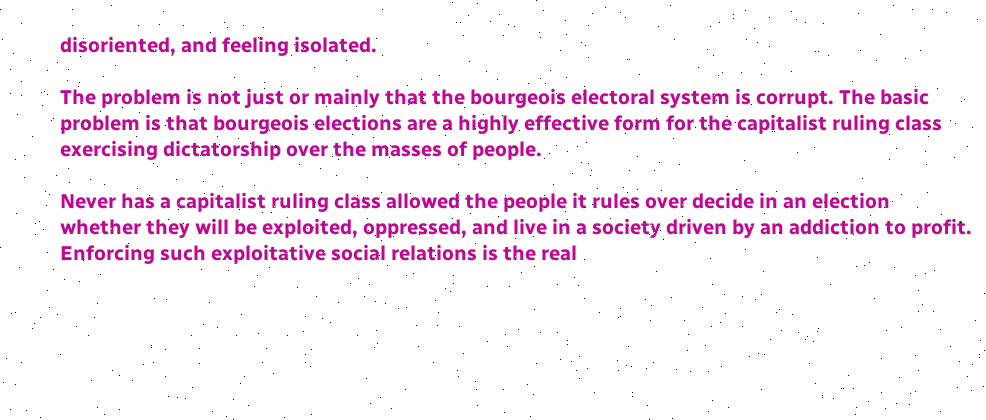disoriented, and feeling isolated.

The problem is not just or mainly that the bourgeois electoral system is corrupt. The basic problem is that bourgeois elections are a highly effective form for the capitalist ruling class exercising dictatorship over the masses of people.

Never has a capitalist ruling class allowed the people it rules over decide in an election whether they will be exploited, oppressed, and live in a society driven by an addiction to profit. Enforcing such exploitative social relations is the real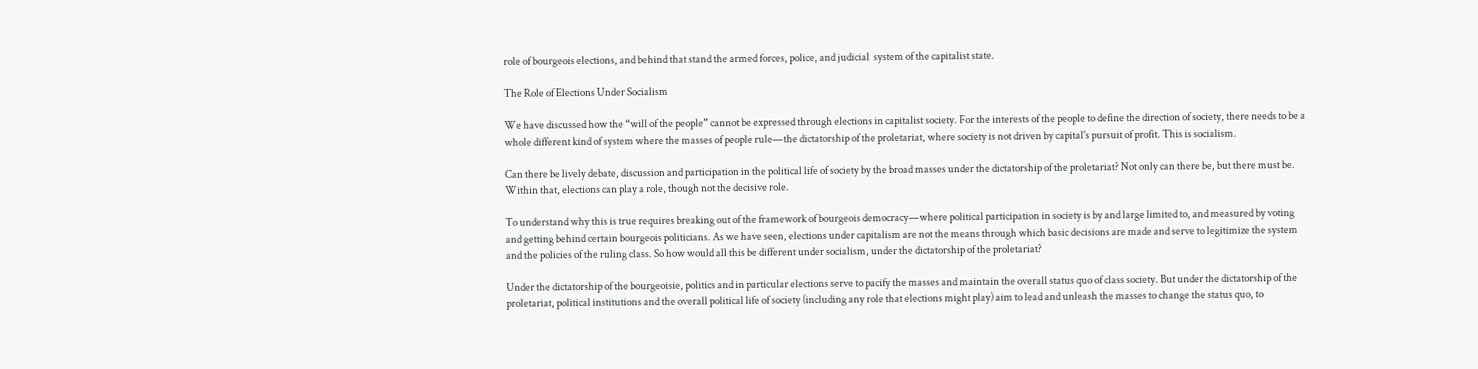role of bourgeois elections, and behind that stand the armed forces, police, and judicial  system of the capitalist state.

The Role of Elections Under Socialism

We have discussed how the “will of the people” cannot be expressed through elections in capitalist society. For the interests of the people to define the direction of society, there needs to be a whole different kind of system where the masses of people rule—the dictatorship of the proletariat, where society is not driven by capital's pursuit of profit. This is socialism.

Can there be lively debate, discussion and participation in the political life of society by the broad masses under the dictatorship of the proletariat? Not only can there be, but there must be. Within that, elections can play a role, though not the decisive role.

To understand why this is true requires breaking out of the framework of bourgeois democracy—where political participation in society is by and large limited to, and measured by voting and getting behind certain bourgeois politicians. As we have seen, elections under capitalism are not the means through which basic decisions are made and serve to legitimize the system and the policies of the ruling class. So how would all this be different under socialism, under the dictatorship of the proletariat?

Under the dictatorship of the bourgeoisie, politics and in particular elections serve to pacify the masses and maintain the overall status quo of class society. But under the dictatorship of the proletariat, political institutions and the overall political life of society (including any role that elections might play) aim to lead and unleash the masses to change the status quo, to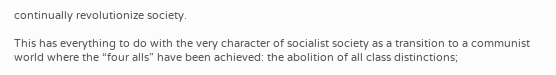continually revolutionize society.

This has everything to do with the very character of socialist society as a transition to a communist world where the “four alls” have been achieved: the abolition of all class distinctions;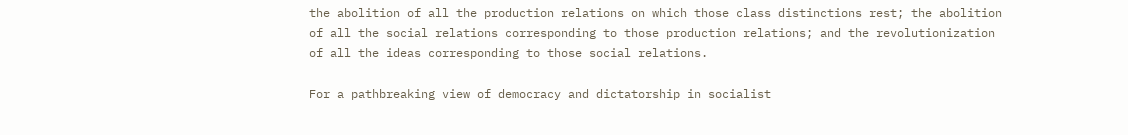the abolition of all the production relations on which those class distinctions rest; the abolition of all the social relations corresponding to those production relations; and the revolutionization of all the ideas corresponding to those social relations.

For a pathbreaking view of democracy and dictatorship in socialist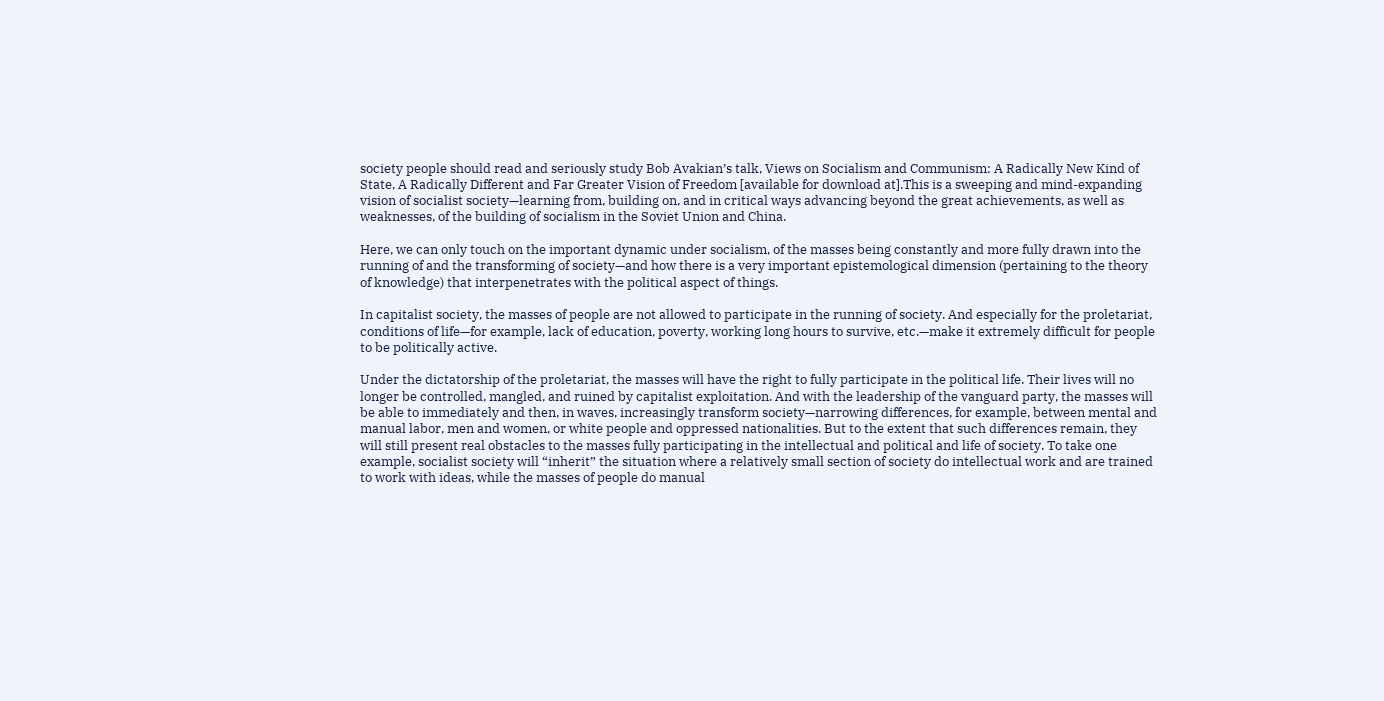society people should read and seriously study Bob Avakian’s talk, Views on Socialism and Communism: A Radically New Kind of State, A Radically Different and Far Greater Vision of Freedom [available for download at].This is a sweeping and mind-expanding vision of socialist society—learning from, building on, and in critical ways advancing beyond the great achievements, as well as weaknesses, of the building of socialism in the Soviet Union and China.

Here, we can only touch on the important dynamic under socialism, of the masses being constantly and more fully drawn into the running of and the transforming of society—and how there is a very important epistemological dimension (pertaining to the theory of knowledge) that interpenetrates with the political aspect of things.

In capitalist society, the masses of people are not allowed to participate in the running of society. And especially for the proletariat, conditions of life—for example, lack of education, poverty, working long hours to survive, etc.—make it extremely difficult for people to be politically active.

Under the dictatorship of the proletariat, the masses will have the right to fully participate in the political life. Their lives will no longer be controlled, mangled, and ruined by capitalist exploitation. And with the leadership of the vanguard party, the masses will be able to immediately and then, in waves, increasingly transform society—narrowing differences, for example, between mental and manual labor, men and women, or white people and oppressed nationalities. But to the extent that such differences remain, they will still present real obstacles to the masses fully participating in the intellectual and political and life of society. To take one example, socialist society will “inherit” the situation where a relatively small section of society do intellectual work and are trained to work with ideas, while the masses of people do manual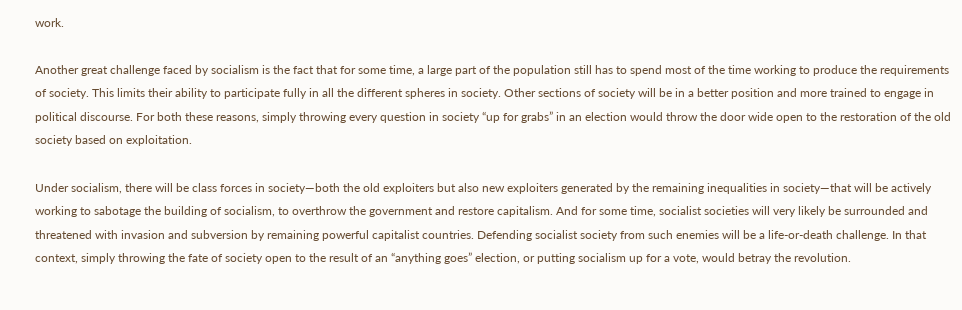work.

Another great challenge faced by socialism is the fact that for some time, a large part of the population still has to spend most of the time working to produce the requirements of society. This limits their ability to participate fully in all the different spheres in society. Other sections of society will be in a better position and more trained to engage in political discourse. For both these reasons, simply throwing every question in society “up for grabs” in an election would throw the door wide open to the restoration of the old society based on exploitation.

Under socialism, there will be class forces in society—both the old exploiters but also new exploiters generated by the remaining inequalities in society—that will be actively working to sabotage the building of socialism, to overthrow the government and restore capitalism. And for some time, socialist societies will very likely be surrounded and threatened with invasion and subversion by remaining powerful capitalist countries. Defending socialist society from such enemies will be a life-or-death challenge. In that context, simply throwing the fate of society open to the result of an “anything goes” election, or putting socialism up for a vote, would betray the revolution.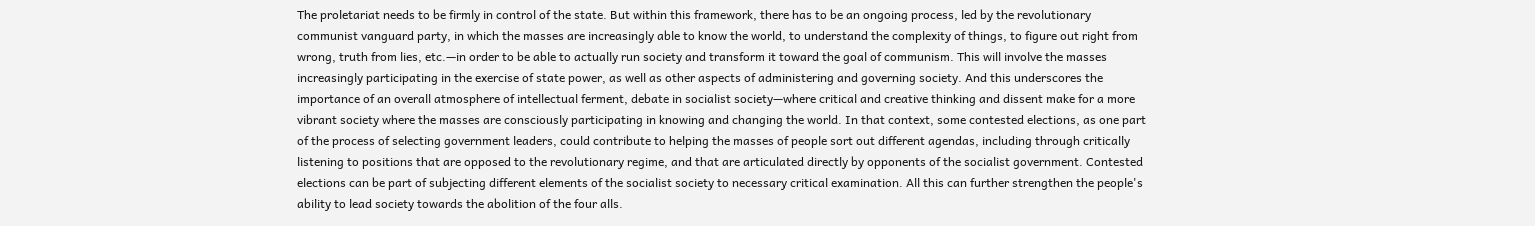The proletariat needs to be firmly in control of the state. But within this framework, there has to be an ongoing process, led by the revolutionary communist vanguard party, in which the masses are increasingly able to know the world, to understand the complexity of things, to figure out right from wrong, truth from lies, etc.—in order to be able to actually run society and transform it toward the goal of communism. This will involve the masses increasingly participating in the exercise of state power, as well as other aspects of administering and governing society. And this underscores the importance of an overall atmosphere of intellectual ferment, debate in socialist society—where critical and creative thinking and dissent make for a more vibrant society where the masses are consciously participating in knowing and changing the world. In that context, some contested elections, as one part of the process of selecting government leaders, could contribute to helping the masses of people sort out different agendas, including through critically listening to positions that are opposed to the revolutionary regime, and that are articulated directly by opponents of the socialist government. Contested elections can be part of subjecting different elements of the socialist society to necessary critical examination. All this can further strengthen the people's ability to lead society towards the abolition of the four alls.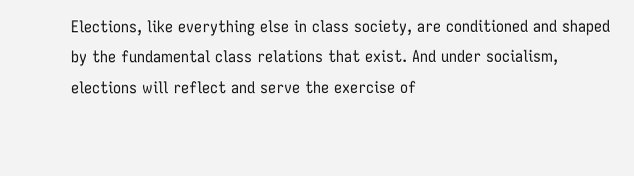Elections, like everything else in class society, are conditioned and shaped by the fundamental class relations that exist. And under socialism, elections will reflect and serve the exercise of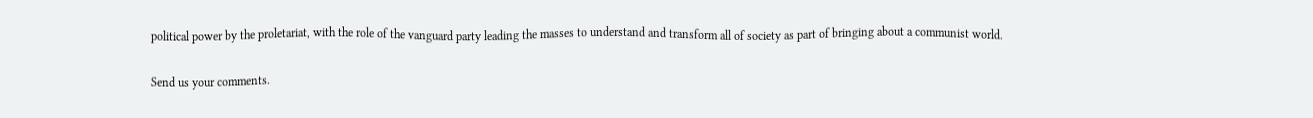political power by the proletariat, with the role of the vanguard party leading the masses to understand and transform all of society as part of bringing about a communist world.

Send us your comments.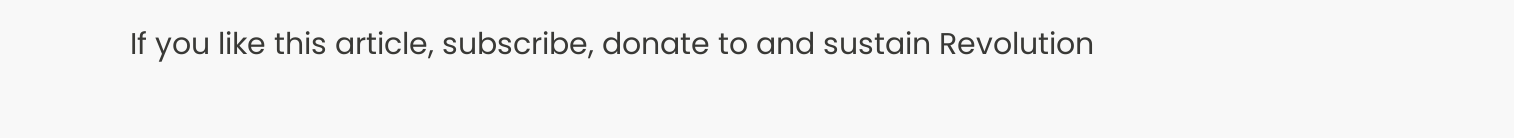If you like this article, subscribe, donate to and sustain Revolution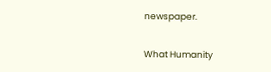newspaper.

What Humanity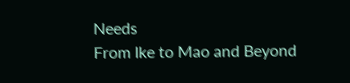Needs
From Ike to Mao and Beyond